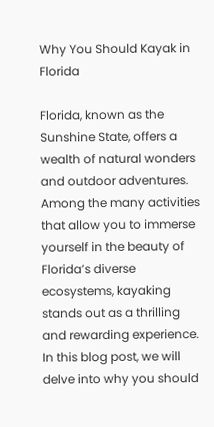Why You Should Kayak in Florida

Florida, known as the Sunshine State, offers a wealth of natural wonders and outdoor adventures. Among the many activities that allow you to immerse yourself in the beauty of Florida’s diverse ecosystems, kayaking stands out as a thrilling and rewarding experience. In this blog post, we will delve into why you should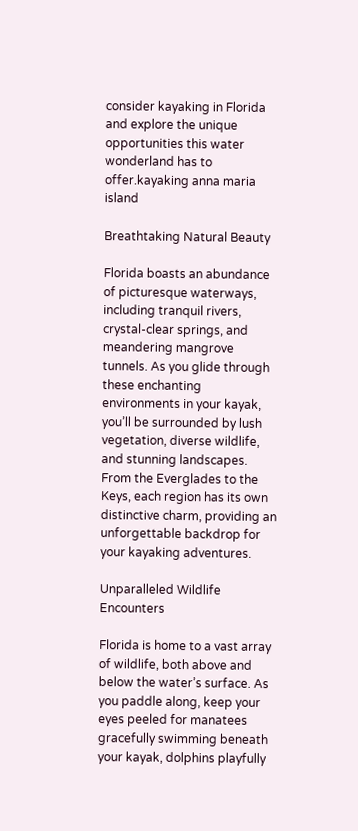consider kayaking in Florida and explore the unique opportunities this water wonderland has to offer.kayaking anna maria island

Breathtaking Natural Beauty

Florida boasts an abundance of picturesque waterways, including tranquil rivers, crystal-clear springs, and meandering mangrove tunnels. As you glide through these enchanting environments in your kayak, you’ll be surrounded by lush vegetation, diverse wildlife, and stunning landscapes. From the Everglades to the Keys, each region has its own distinctive charm, providing an unforgettable backdrop for your kayaking adventures.

Unparalleled Wildlife Encounters

Florida is home to a vast array of wildlife, both above and below the water’s surface. As you paddle along, keep your eyes peeled for manatees gracefully swimming beneath your kayak, dolphins playfully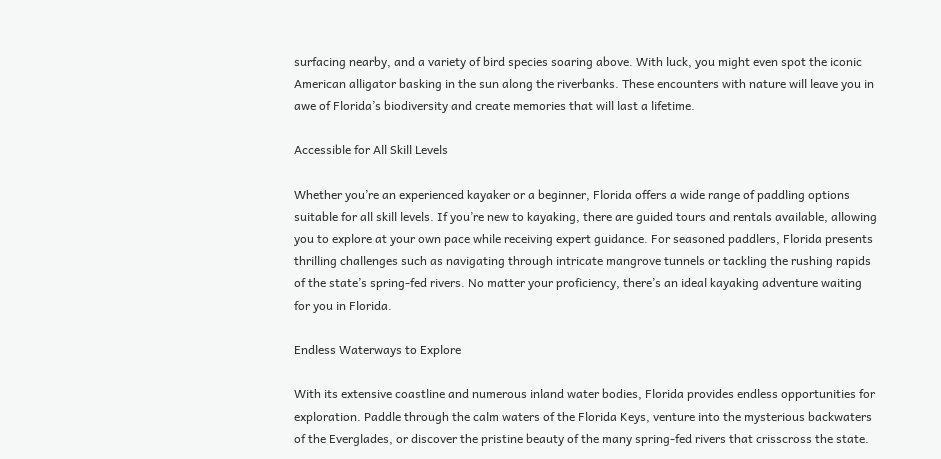surfacing nearby, and a variety of bird species soaring above. With luck, you might even spot the iconic American alligator basking in the sun along the riverbanks. These encounters with nature will leave you in awe of Florida’s biodiversity and create memories that will last a lifetime.

Accessible for All Skill Levels

Whether you’re an experienced kayaker or a beginner, Florida offers a wide range of paddling options suitable for all skill levels. If you’re new to kayaking, there are guided tours and rentals available, allowing you to explore at your own pace while receiving expert guidance. For seasoned paddlers, Florida presents thrilling challenges such as navigating through intricate mangrove tunnels or tackling the rushing rapids of the state’s spring-fed rivers. No matter your proficiency, there’s an ideal kayaking adventure waiting for you in Florida.

Endless Waterways to Explore

With its extensive coastline and numerous inland water bodies, Florida provides endless opportunities for exploration. Paddle through the calm waters of the Florida Keys, venture into the mysterious backwaters of the Everglades, or discover the pristine beauty of the many spring-fed rivers that crisscross the state.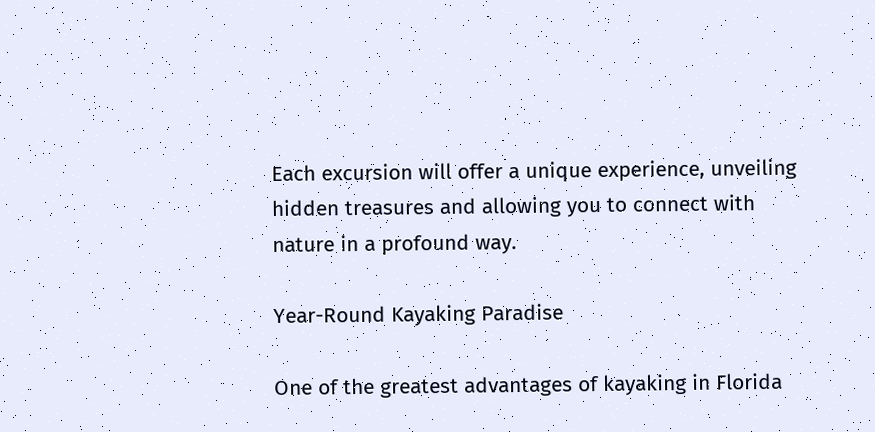Each excursion will offer a unique experience, unveiling hidden treasures and allowing you to connect with nature in a profound way.

Year-Round Kayaking Paradise

One of the greatest advantages of kayaking in Florida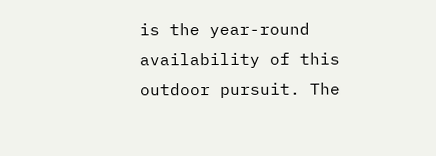is the year-round availability of this outdoor pursuit. The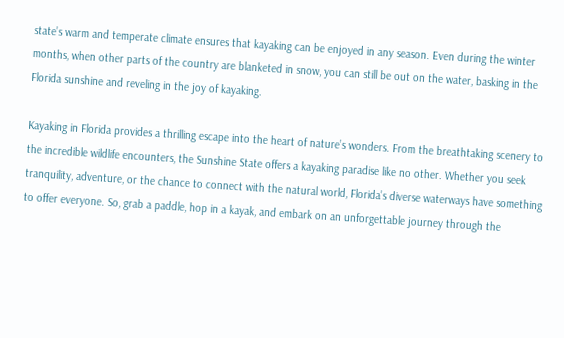state’s warm and temperate climate ensures that kayaking can be enjoyed in any season. Even during the winter months, when other parts of the country are blanketed in snow, you can still be out on the water, basking in the Florida sunshine and reveling in the joy of kayaking.

Kayaking in Florida provides a thrilling escape into the heart of nature’s wonders. From the breathtaking scenery to the incredible wildlife encounters, the Sunshine State offers a kayaking paradise like no other. Whether you seek tranquility, adventure, or the chance to connect with the natural world, Florida’s diverse waterways have something to offer everyone. So, grab a paddle, hop in a kayak, and embark on an unforgettable journey through the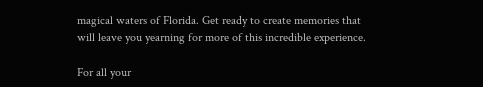magical waters of Florida. Get ready to create memories that will leave you yearning for more of this incredible experience.

For all your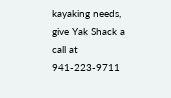kayaking needs, give Yak Shack a call at  941-223-9711